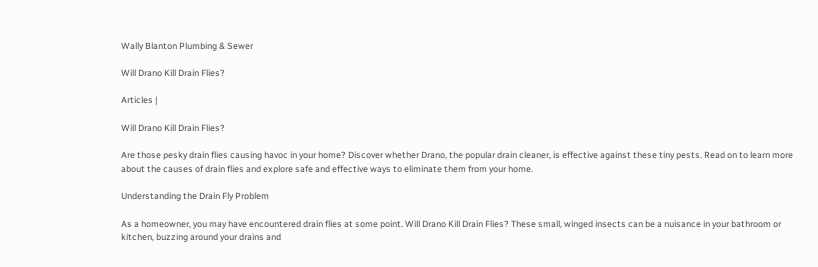Wally Blanton Plumbing & Sewer

Will Drano Kill Drain Flies?

Articles |

Will Drano Kill Drain Flies?

Are those pesky drain flies causing havoc in your home? Discover whether Drano, the popular drain cleaner, is effective against these tiny pests. Read on to learn more about the causes of drain flies and explore safe and effective ways to eliminate them from your home.

Understanding the Drain Fly Problem

As a homeowner, you may have encountered drain flies at some point. Will Drano Kill Drain Flies? These small, winged insects can be a nuisance in your bathroom or kitchen, buzzing around your drains and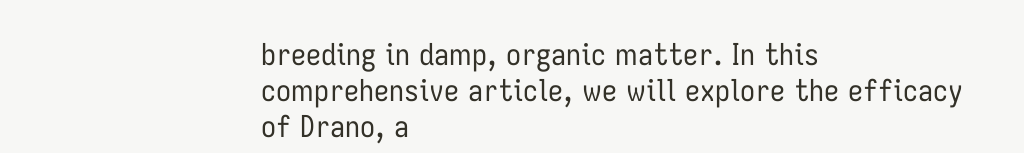breeding in damp, organic matter. In this comprehensive article, we will explore the efficacy of Drano, a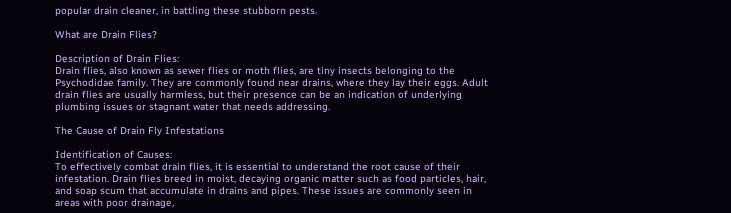popular drain cleaner, in battling these stubborn pests.

What are Drain Flies?

Description of Drain Flies:
Drain flies, also known as sewer flies or moth flies, are tiny insects belonging to the Psychodidae family. They are commonly found near drains, where they lay their eggs. Adult drain flies are usually harmless, but their presence can be an indication of underlying plumbing issues or stagnant water that needs addressing.

The Cause of Drain Fly Infestations

Identification of Causes:
To effectively combat drain flies, it is essential to understand the root cause of their infestation. Drain flies breed in moist, decaying organic matter such as food particles, hair, and soap scum that accumulate in drains and pipes. These issues are commonly seen in areas with poor drainage,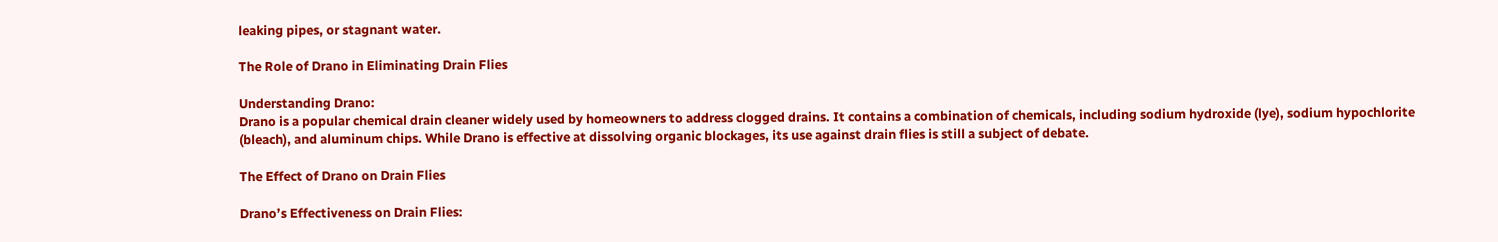leaking pipes, or stagnant water.

The Role of Drano in Eliminating Drain Flies

Understanding Drano:
Drano is a popular chemical drain cleaner widely used by homeowners to address clogged drains. It contains a combination of chemicals, including sodium hydroxide (lye), sodium hypochlorite (bleach), and aluminum chips. While Drano is effective at dissolving organic blockages, its use against drain flies is still a subject of debate.

The Effect of Drano on Drain Flies

Drano’s Effectiveness on Drain Flies: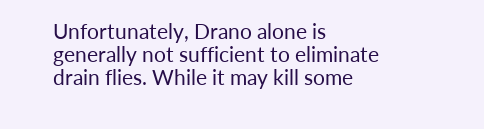Unfortunately, Drano alone is generally not sufficient to eliminate drain flies. While it may kill some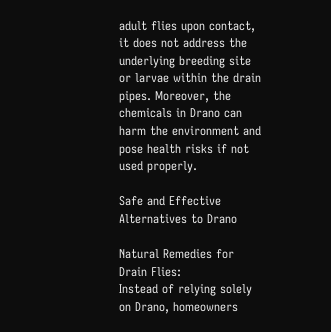adult flies upon contact, it does not address the underlying breeding site or larvae within the drain pipes. Moreover, the chemicals in Drano can harm the environment and pose health risks if not used properly.

Safe and Effective Alternatives to Drano

Natural Remedies for Drain Flies:
Instead of relying solely on Drano, homeowners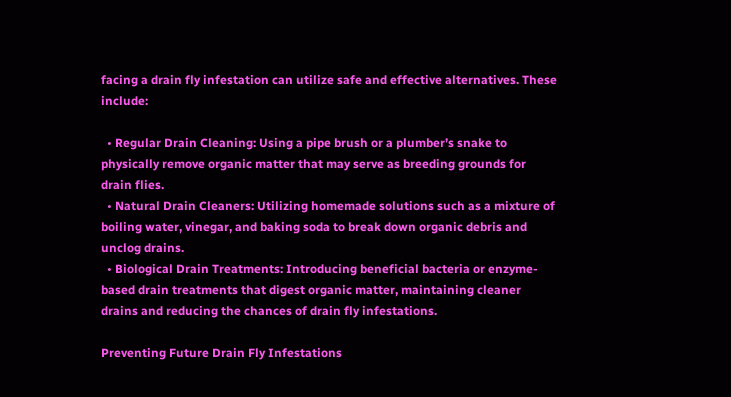facing a drain fly infestation can utilize safe and effective alternatives. These include:

  • Regular Drain Cleaning: Using a pipe brush or a plumber’s snake to physically remove organic matter that may serve as breeding grounds for drain flies.
  • Natural Drain Cleaners: Utilizing homemade solutions such as a mixture of boiling water, vinegar, and baking soda to break down organic debris and unclog drains.
  • Biological Drain Treatments: Introducing beneficial bacteria or enzyme-based drain treatments that digest organic matter, maintaining cleaner drains and reducing the chances of drain fly infestations.

Preventing Future Drain Fly Infestations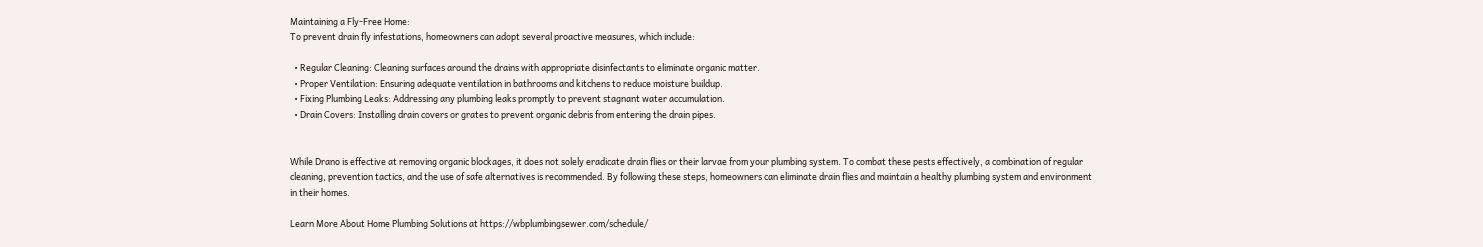Maintaining a Fly-Free Home:
To prevent drain fly infestations, homeowners can adopt several proactive measures, which include:

  • Regular Cleaning: Cleaning surfaces around the drains with appropriate disinfectants to eliminate organic matter.
  • Proper Ventilation: Ensuring adequate ventilation in bathrooms and kitchens to reduce moisture buildup.
  • Fixing Plumbing Leaks: Addressing any plumbing leaks promptly to prevent stagnant water accumulation.
  • Drain Covers: Installing drain covers or grates to prevent organic debris from entering the drain pipes.


While Drano is effective at removing organic blockages, it does not solely eradicate drain flies or their larvae from your plumbing system. To combat these pests effectively, a combination of regular cleaning, prevention tactics, and the use of safe alternatives is recommended. By following these steps, homeowners can eliminate drain flies and maintain a healthy plumbing system and environment in their homes.

Learn More About Home Plumbing Solutions at https://wbplumbingsewer.com/schedule/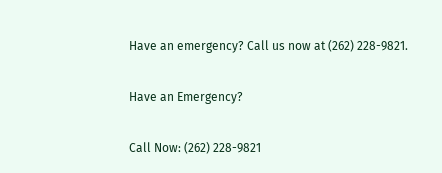Have an emergency? Call us now at (262) 228-9821.

Have an Emergency?

Call Now: (262) 228-9821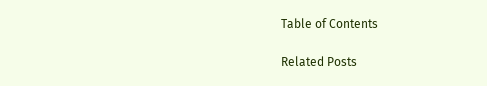Table of Contents

Related Posts